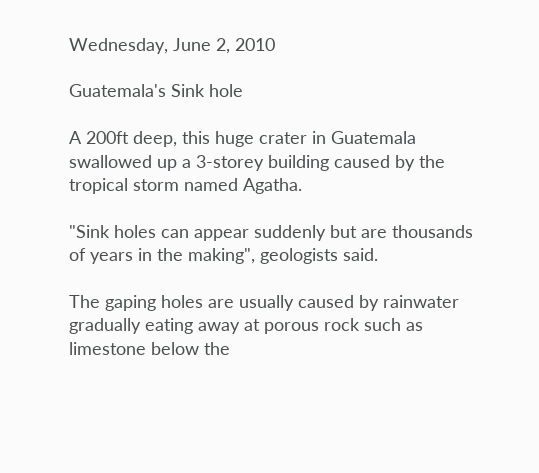Wednesday, June 2, 2010

Guatemala's Sink hole

A 200ft deep, this huge crater in Guatemala swallowed up a 3-storey building caused by the tropical storm named Agatha.

"Sink holes can appear suddenly but are thousands of years in the making", geologists said.

The gaping holes are usually caused by rainwater gradually eating away at porous rock such as limestone below the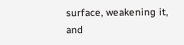surface, weakening it, and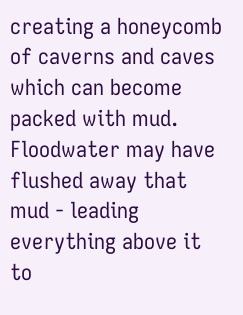creating a honeycomb of caverns and caves which can become packed with mud. Floodwater may have flushed away that mud - leading everything above it to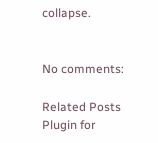collapse.


No comments:

Related Posts Plugin for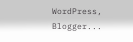WordPress, Blogger...